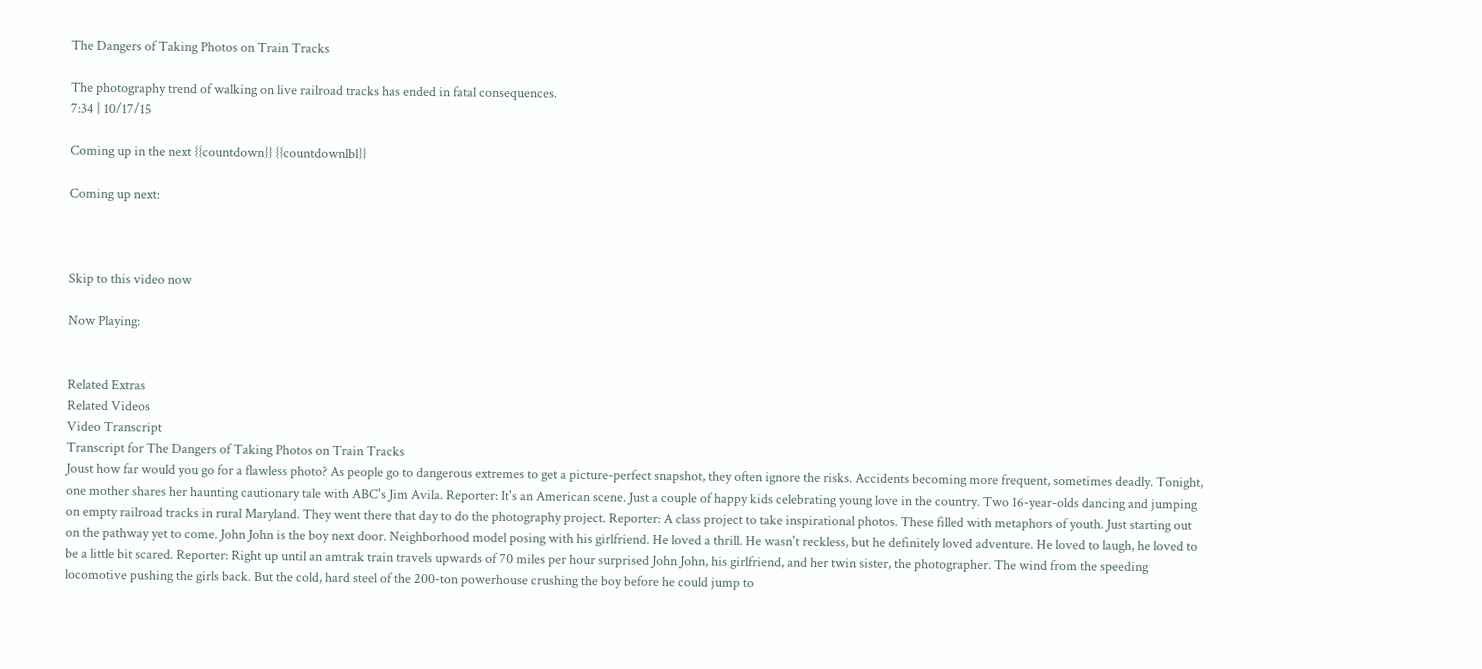The Dangers of Taking Photos on Train Tracks

The photography trend of walking on live railroad tracks has ended in fatal consequences.
7:34 | 10/17/15

Coming up in the next {{countdown}} {{countdownlbl}}

Coming up next:



Skip to this video now

Now Playing:


Related Extras
Related Videos
Video Transcript
Transcript for The Dangers of Taking Photos on Train Tracks
Joust how far would you go for a flawless photo? As people go to dangerous extremes to get a picture-perfect snapshot, they often ignore the risks. Accidents becoming more frequent, sometimes deadly. Tonight, one mother shares her haunting cautionary tale with ABC's Jim Avila. Reporter: It's an American scene. Just a couple of happy kids celebrating young love in the country. Two 16-year-olds dancing and jumping on empty railroad tracks in rural Maryland. They went there that day to do the photography project. Reporter: A class project to take inspirational photos. These filled with metaphors of youth. Just starting out on the pathway yet to come. John John is the boy next door. Neighborhood model posing with his girlfriend. He loved a thrill. He wasn't reckless, but he definitely loved adventure. He loved to laugh, he loved to be a little bit scared. Reporter: Right up until an amtrak train travels upwards of 70 miles per hour surprised John John, his girlfriend, and her twin sister, the photographer. The wind from the speeding locomotive pushing the girls back. But the cold, hard steel of the 200-ton powerhouse crushing the boy before he could jump to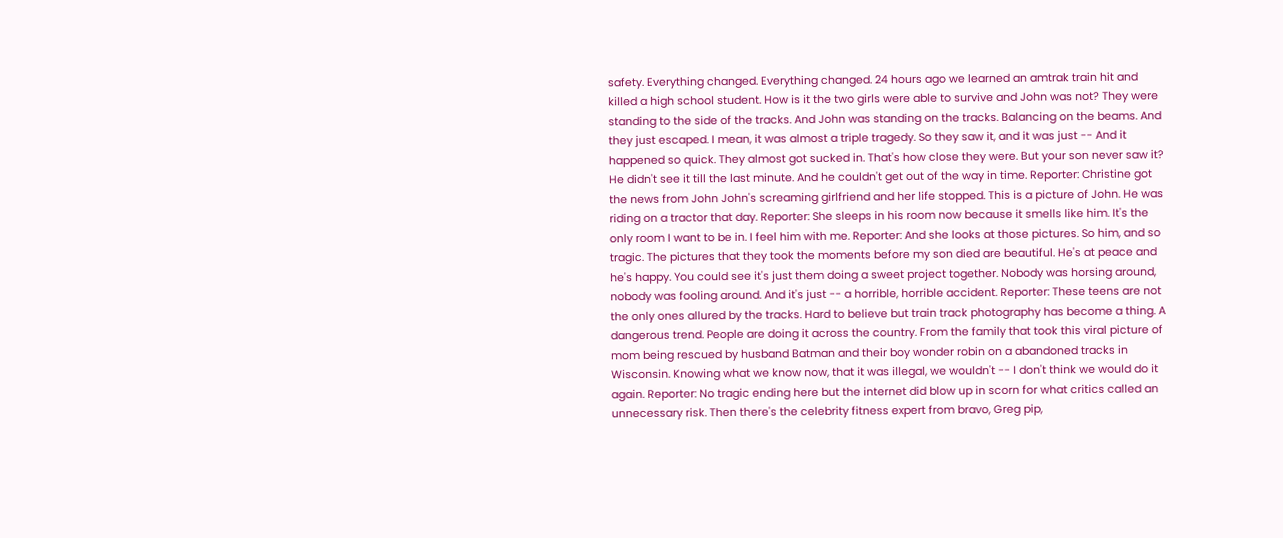safety. Everything changed. Everything changed. 24 hours ago we learned an amtrak train hit and killed a high school student. How is it the two girls were able to survive and John was not? They were standing to the side of the tracks. And John was standing on the tracks. Balancing on the beams. And they just escaped. I mean, it was almost a triple tragedy. So they saw it, and it was just -- And it happened so quick. They almost got sucked in. That's how close they were. But your son never saw it? He didn't see it till the last minute. And he couldn't get out of the way in time. Reporter: Christine got the news from John John's screaming girlfriend and her life stopped. This is a picture of John. He was riding on a tractor that day. Reporter: She sleeps in his room now because it smells like him. It's the only room I want to be in. I feel him with me. Reporter: And she looks at those pictures. So him, and so tragic. The pictures that they took the moments before my son died are beautiful. He's at peace and he's happy. You could see it's just them doing a sweet project together. Nobody was horsing around, nobody was fooling around. And it's just -- a horrible, horrible accident. Reporter: These teens are not the only ones allured by the tracks. Hard to believe but train track photography has become a thing. A dangerous trend. People are doing it across the country. From the family that took this viral picture of mom being rescued by husband Batman and their boy wonder robin on a abandoned tracks in Wisconsin. Knowing what we know now, that it was illegal, we wouldn't -- I don't think we would do it again. Reporter: No tragic ending here but the internet did blow up in scorn for what critics called an unnecessary risk. Then there's the celebrity fitness expert from bravo, Greg pip,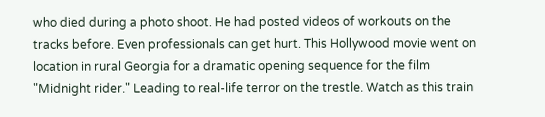who died during a photo shoot. He had posted videos of workouts on the tracks before. Even professionals can get hurt. This Hollywood movie went on location in rural Georgia for a dramatic opening sequence for the film "Midnight rider." Leading to real-life terror on the trestle. Watch as this train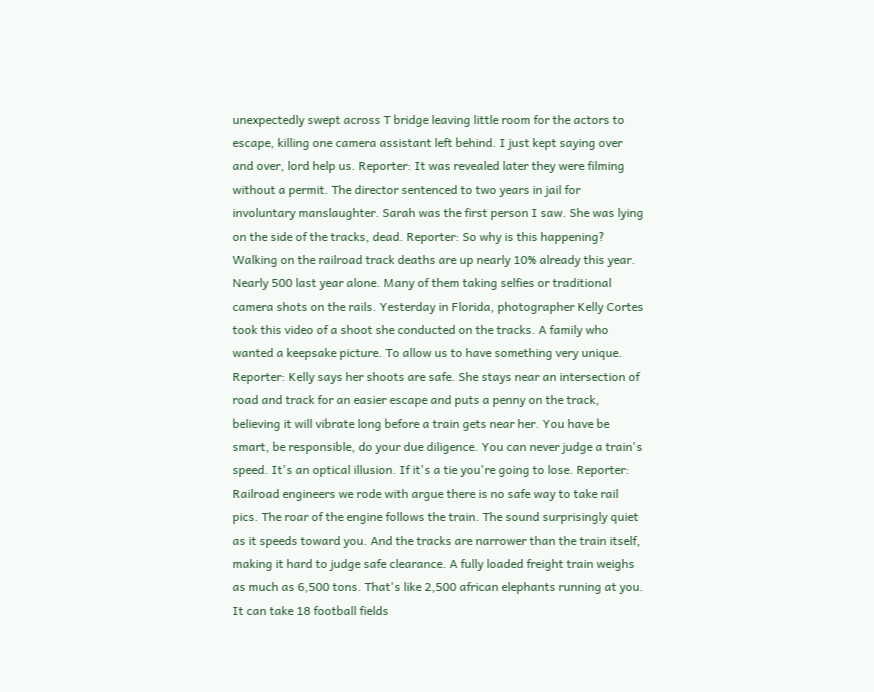unexpectedly swept across T bridge leaving little room for the actors to escape, killing one camera assistant left behind. I just kept saying over and over, lord help us. Reporter: It was revealed later they were filming without a permit. The director sentenced to two years in jail for involuntary manslaughter. Sarah was the first person I saw. She was lying on the side of the tracks, dead. Reporter: So why is this happening? Walking on the railroad track deaths are up nearly 10% already this year. Nearly 500 last year alone. Many of them taking selfies or traditional camera shots on the rails. Yesterday in Florida, photographer Kelly Cortes took this video of a shoot she conducted on the tracks. A family who wanted a keepsake picture. To allow us to have something very unique. Reporter: Kelly says her shoots are safe. She stays near an intersection of road and track for an easier escape and puts a penny on the track, believing it will vibrate long before a train gets near her. You have be smart, be responsible, do your due diligence. You can never judge a train's speed. It's an optical illusion. If it's a tie you're going to lose. Reporter: Railroad engineers we rode with argue there is no safe way to take rail pics. The roar of the engine follows the train. The sound surprisingly quiet as it speeds toward you. And the tracks are narrower than the train itself, making it hard to judge safe clearance. A fully loaded freight train weighs as much as 6,500 tons. That's like 2,500 african elephants running at you. It can take 18 football fields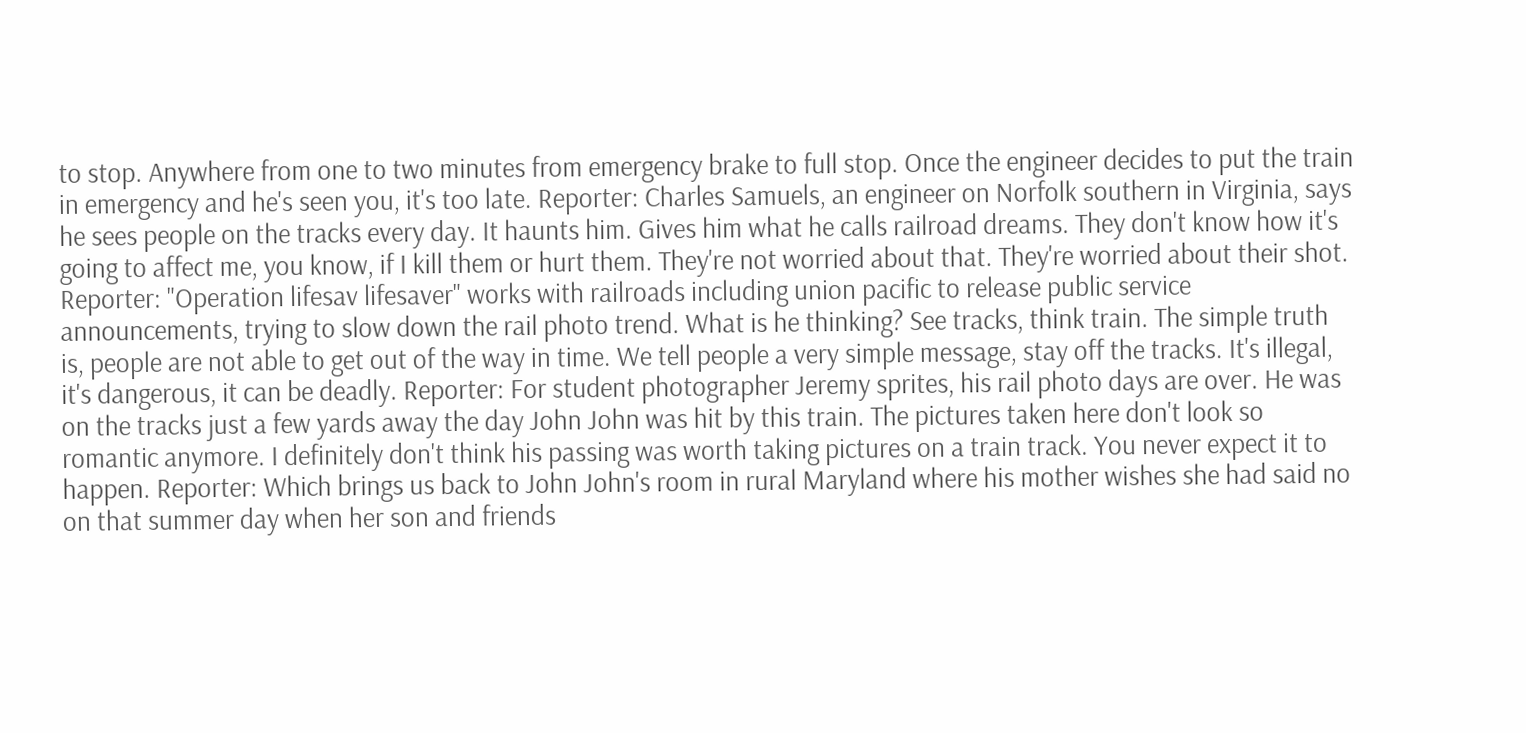to stop. Anywhere from one to two minutes from emergency brake to full stop. Once the engineer decides to put the train in emergency and he's seen you, it's too late. Reporter: Charles Samuels, an engineer on Norfolk southern in Virginia, says he sees people on the tracks every day. It haunts him. Gives him what he calls railroad dreams. They don't know how it's going to affect me, you know, if I kill them or hurt them. They're not worried about that. They're worried about their shot. Reporter: "Operation lifesav lifesaver" works with railroads including union pacific to release public service announcements, trying to slow down the rail photo trend. What is he thinking? See tracks, think train. The simple truth is, people are not able to get out of the way in time. We tell people a very simple message, stay off the tracks. It's illegal, it's dangerous, it can be deadly. Reporter: For student photographer Jeremy sprites, his rail photo days are over. He was on the tracks just a few yards away the day John John was hit by this train. The pictures taken here don't look so romantic anymore. I definitely don't think his passing was worth taking pictures on a train track. You never expect it to happen. Reporter: Which brings us back to John John's room in rural Maryland where his mother wishes she had said no on that summer day when her son and friends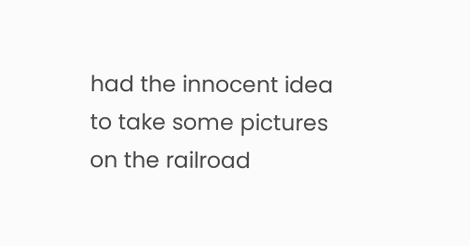had the innocent idea to take some pictures on the railroad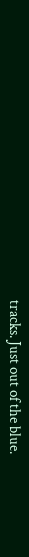tracks. Just out of the blue.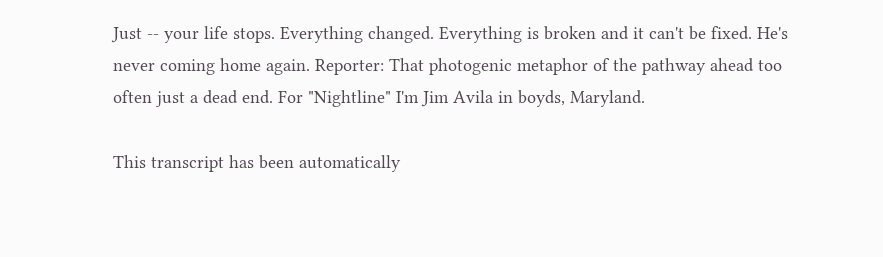Just -- your life stops. Everything changed. Everything is broken and it can't be fixed. He's never coming home again. Reporter: That photogenic metaphor of the pathway ahead too often just a dead end. For "Nightline" I'm Jim Avila in boyds, Maryland.

This transcript has been automatically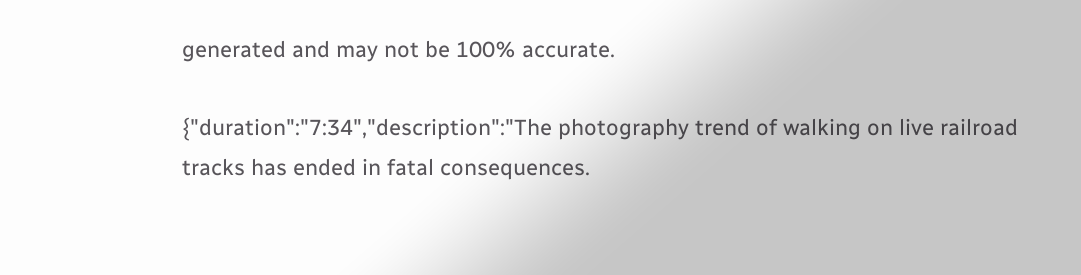generated and may not be 100% accurate.

{"duration":"7:34","description":"The photography trend of walking on live railroad tracks has ended in fatal consequences.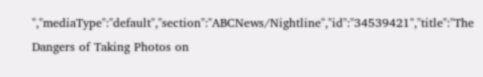","mediaType":"default","section":"ABCNews/Nightline","id":"34539421","title":"The Dangers of Taking Photos on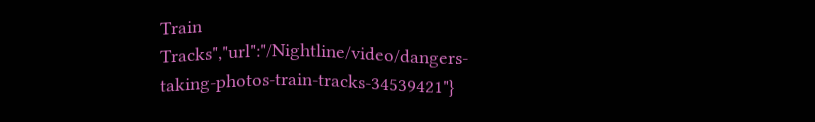Train Tracks","url":"/Nightline/video/dangers-taking-photos-train-tracks-34539421"}